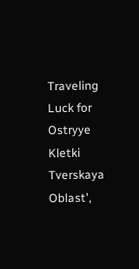Traveling Luck for Ostryye Kletki Tverskaya Oblast',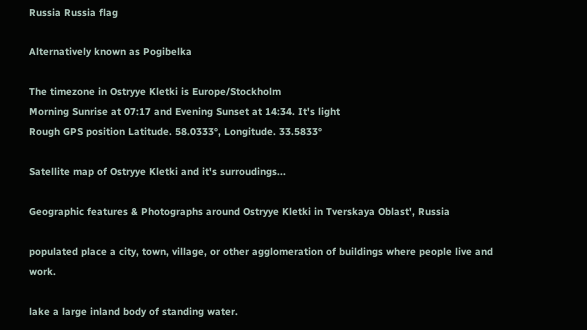Russia Russia flag

Alternatively known as Pogibelka

The timezone in Ostryye Kletki is Europe/Stockholm
Morning Sunrise at 07:17 and Evening Sunset at 14:34. It's light
Rough GPS position Latitude. 58.0333°, Longitude. 33.5833°

Satellite map of Ostryye Kletki and it's surroudings...

Geographic features & Photographs around Ostryye Kletki in Tverskaya Oblast', Russia

populated place a city, town, village, or other agglomeration of buildings where people live and work.

lake a large inland body of standing water.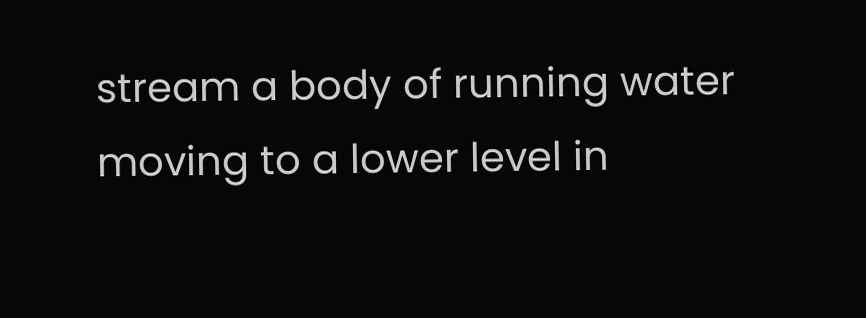stream a body of running water moving to a lower level in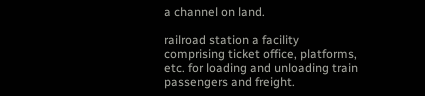a channel on land.

railroad station a facility comprising ticket office, platforms, etc. for loading and unloading train passengers and freight.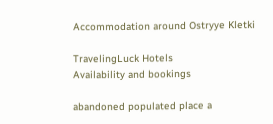Accommodation around Ostryye Kletki

TravelingLuck Hotels
Availability and bookings

abandoned populated place a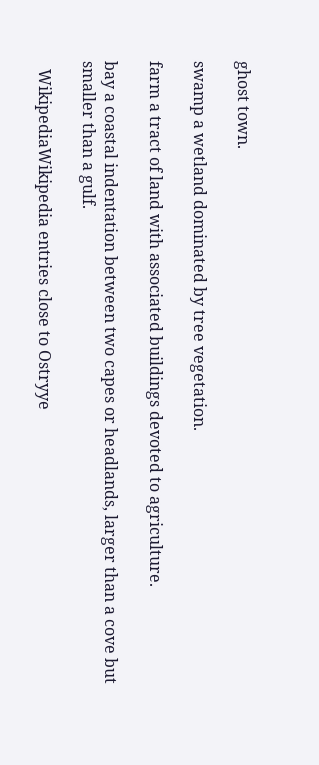ghost town.

swamp a wetland dominated by tree vegetation.

farm a tract of land with associated buildings devoted to agriculture.

bay a coastal indentation between two capes or headlands, larger than a cove but smaller than a gulf.

  WikipediaWikipedia entries close to Ostryye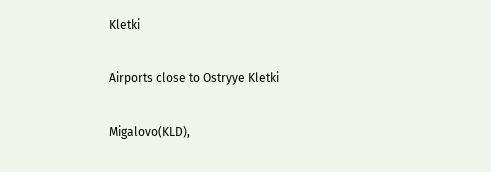Kletki

Airports close to Ostryye Kletki

Migalovo(KLD),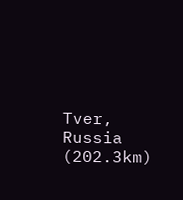Tver, Russia (202.3km)